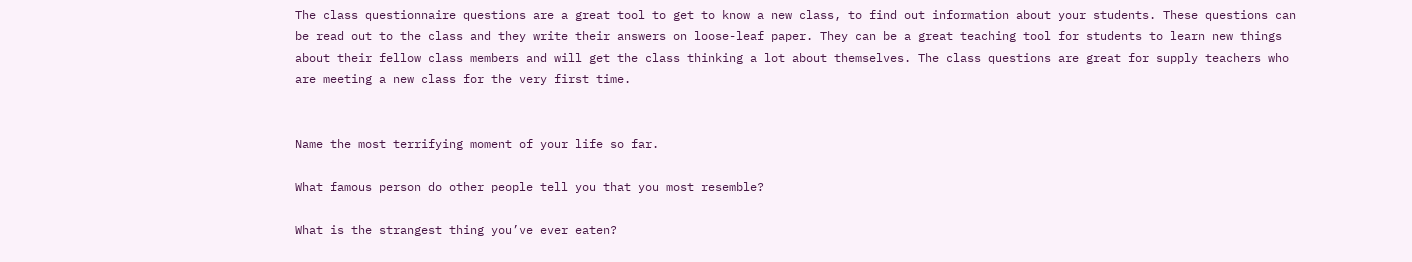The class questionnaire questions are a great tool to get to know a new class, to find out information about your students. These questions can be read out to the class and they write their answers on loose-leaf paper. They can be a great teaching tool for students to learn new things about their fellow class members and will get the class thinking a lot about themselves. The class questions are great for supply teachers who are meeting a new class for the very first time.


Name the most terrifying moment of your life so far.

What famous person do other people tell you that you most resemble?

What is the strangest thing you’ve ever eaten?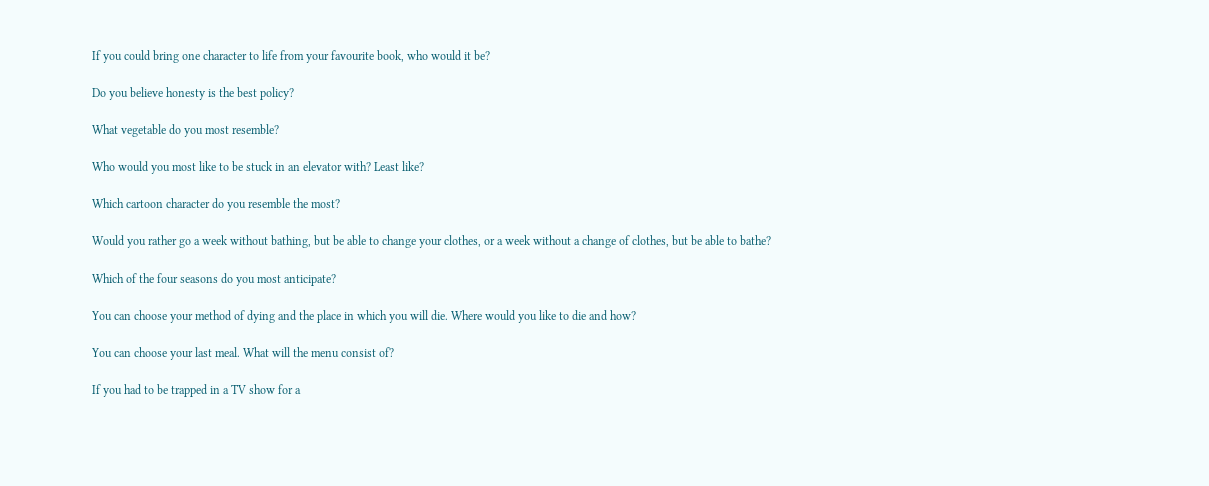If you could bring one character to life from your favourite book, who would it be?

Do you believe honesty is the best policy?

What vegetable do you most resemble?

Who would you most like to be stuck in an elevator with? Least like?

Which cartoon character do you resemble the most?

Would you rather go a week without bathing, but be able to change your clothes, or a week without a change of clothes, but be able to bathe?

Which of the four seasons do you most anticipate?

You can choose your method of dying and the place in which you will die. Where would you like to die and how?

You can choose your last meal. What will the menu consist of?

If you had to be trapped in a TV show for a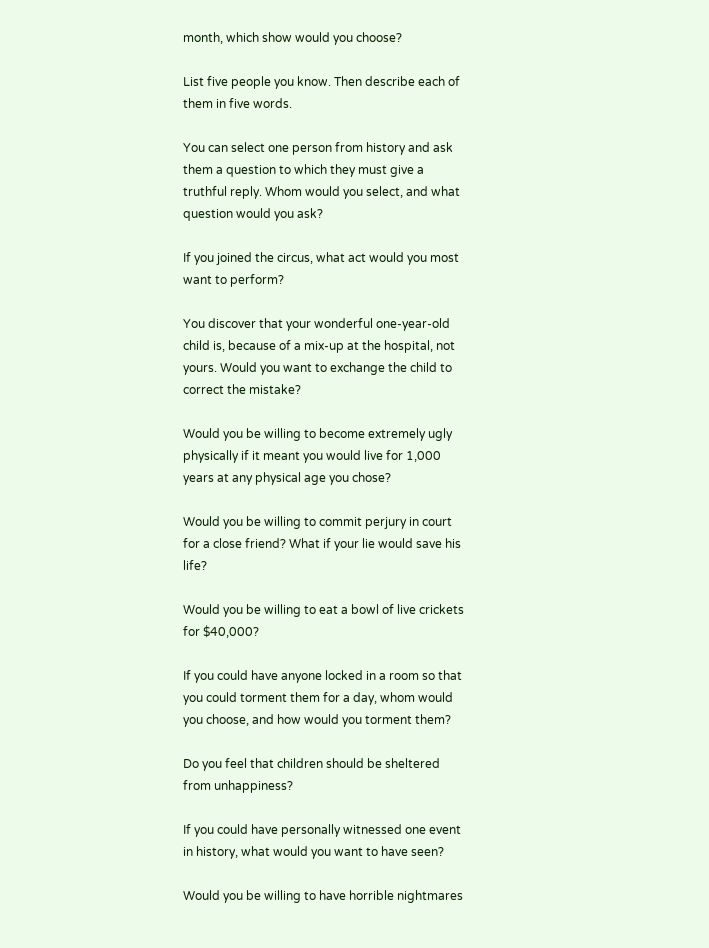month, which show would you choose?

List five people you know. Then describe each of them in five words.

You can select one person from history and ask them a question to which they must give a truthful reply. Whom would you select, and what question would you ask?

If you joined the circus, what act would you most want to perform?

You discover that your wonderful one-year-old child is, because of a mix-up at the hospital, not yours. Would you want to exchange the child to correct the mistake?

Would you be willing to become extremely ugly physically if it meant you would live for 1,000 years at any physical age you chose?

Would you be willing to commit perjury in court for a close friend? What if your lie would save his life?

Would you be willing to eat a bowl of live crickets for $40,000?

If you could have anyone locked in a room so that you could torment them for a day, whom would you choose, and how would you torment them?

Do you feel that children should be sheltered from unhappiness?

If you could have personally witnessed one event in history, what would you want to have seen?

Would you be willing to have horrible nightmares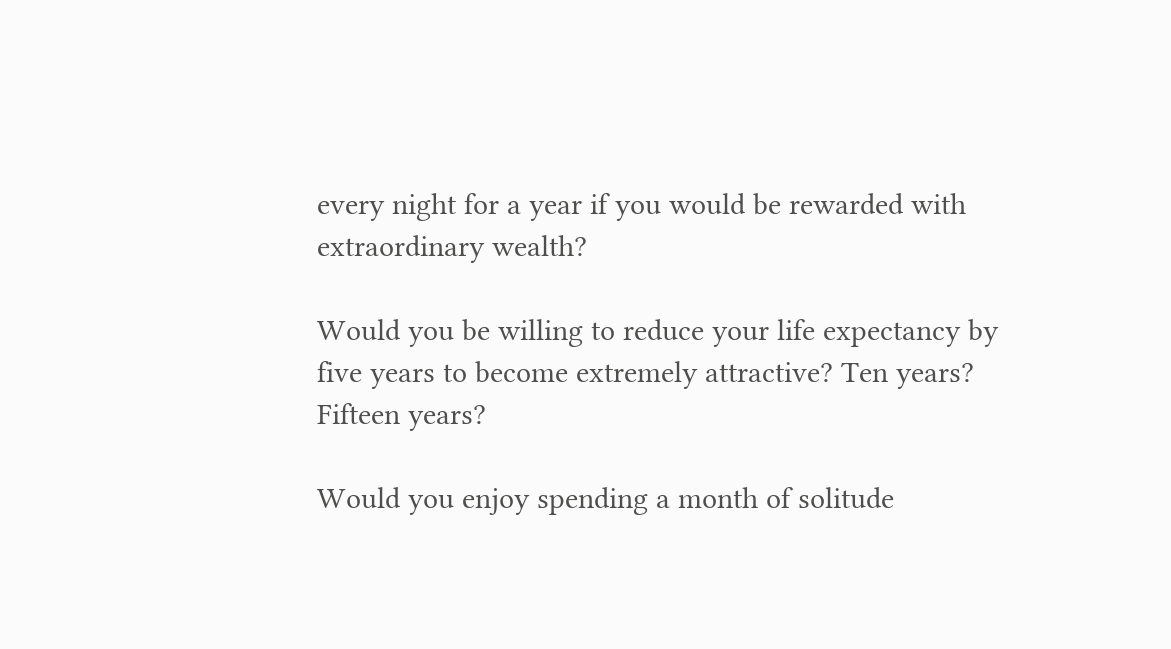every night for a year if you would be rewarded with extraordinary wealth?

Would you be willing to reduce your life expectancy by five years to become extremely attractive? Ten years? Fifteen years?

Would you enjoy spending a month of solitude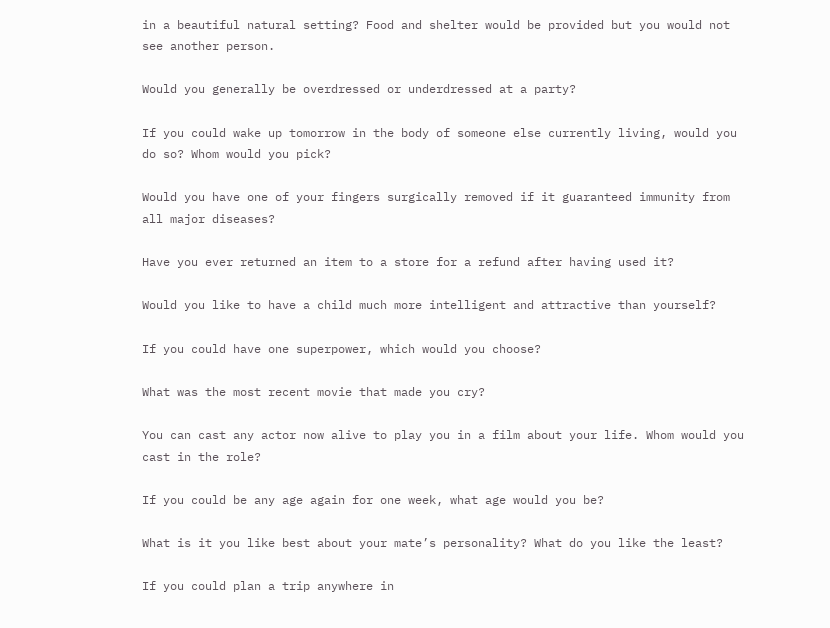in a beautiful natural setting? Food and shelter would be provided but you would not see another person.

Would you generally be overdressed or underdressed at a party?

If you could wake up tomorrow in the body of someone else currently living, would you do so? Whom would you pick?

Would you have one of your fingers surgically removed if it guaranteed immunity from all major diseases?

Have you ever returned an item to a store for a refund after having used it?

Would you like to have a child much more intelligent and attractive than yourself?

If you could have one superpower, which would you choose?

What was the most recent movie that made you cry?

You can cast any actor now alive to play you in a film about your life. Whom would you cast in the role?

If you could be any age again for one week, what age would you be?

What is it you like best about your mate’s personality? What do you like the least?

If you could plan a trip anywhere in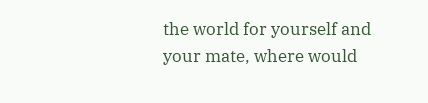the world for yourself and your mate, where would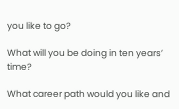you like to go?

What will you be doing in ten years’ time?

What career path would you like and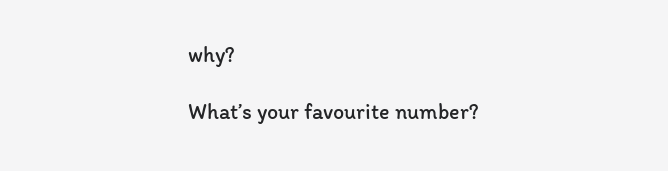why?

What’s your favourite number?